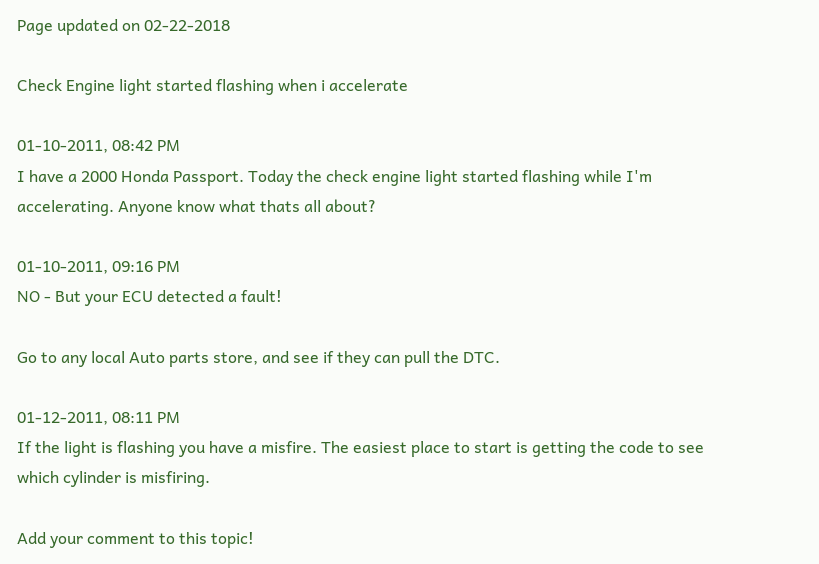Page updated on 02-22-2018

Check Engine light started flashing when i accelerate

01-10-2011, 08:42 PM
I have a 2000 Honda Passport. Today the check engine light started flashing while I'm accelerating. Anyone know what thats all about?

01-10-2011, 09:16 PM
NO - But your ECU detected a fault!

Go to any local Auto parts store, and see if they can pull the DTC.

01-12-2011, 08:11 PM
If the light is flashing you have a misfire. The easiest place to start is getting the code to see which cylinder is misfiring.

Add your comment to this topic!